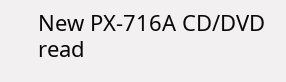New PX-716A CD/DVD read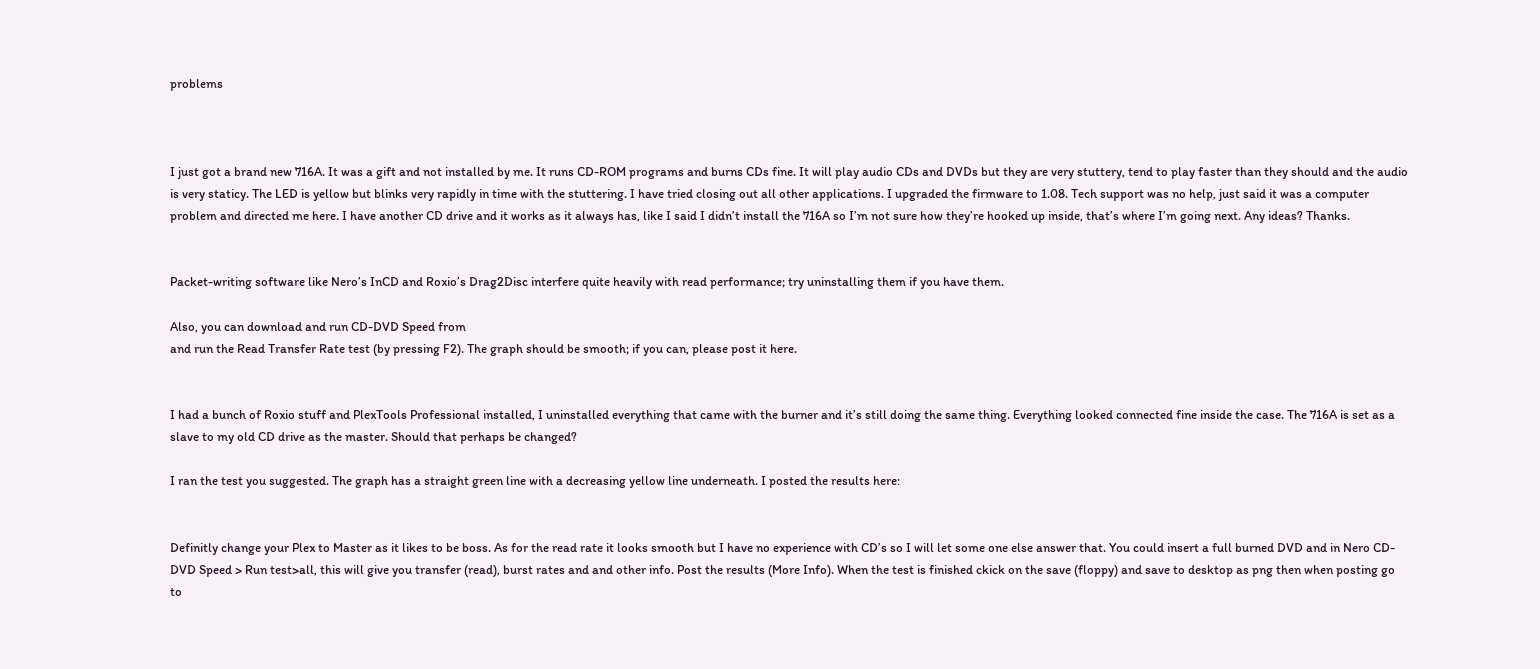problems



I just got a brand new 716A. It was a gift and not installed by me. It runs CD-ROM programs and burns CDs fine. It will play audio CDs and DVDs but they are very stuttery, tend to play faster than they should and the audio is very staticy. The LED is yellow but blinks very rapidly in time with the stuttering. I have tried closing out all other applications. I upgraded the firmware to 1.08. Tech support was no help, just said it was a computer problem and directed me here. I have another CD drive and it works as it always has, like I said I didn’t install the 716A so I’m not sure how they’re hooked up inside, that’s where I’m going next. Any ideas? Thanks.


Packet-writing software like Nero’s InCD and Roxio’s Drag2Disc interfere quite heavily with read performance; try uninstalling them if you have them.

Also, you can download and run CD-DVD Speed from
and run the Read Transfer Rate test (by pressing F2). The graph should be smooth; if you can, please post it here.


I had a bunch of Roxio stuff and PlexTools Professional installed, I uninstalled everything that came with the burner and it’s still doing the same thing. Everything looked connected fine inside the case. The 716A is set as a slave to my old CD drive as the master. Should that perhaps be changed?

I ran the test you suggested. The graph has a straight green line with a decreasing yellow line underneath. I posted the results here:


Definitly change your Plex to Master as it likes to be boss. As for the read rate it looks smooth but I have no experience with CD’s so I will let some one else answer that. You could insert a full burned DVD and in Nero CD-DVD Speed > Run test>all, this will give you transfer (read), burst rates and and other info. Post the results (More Info). When the test is finished ckick on the save (floppy) and save to desktop as png then when posting go to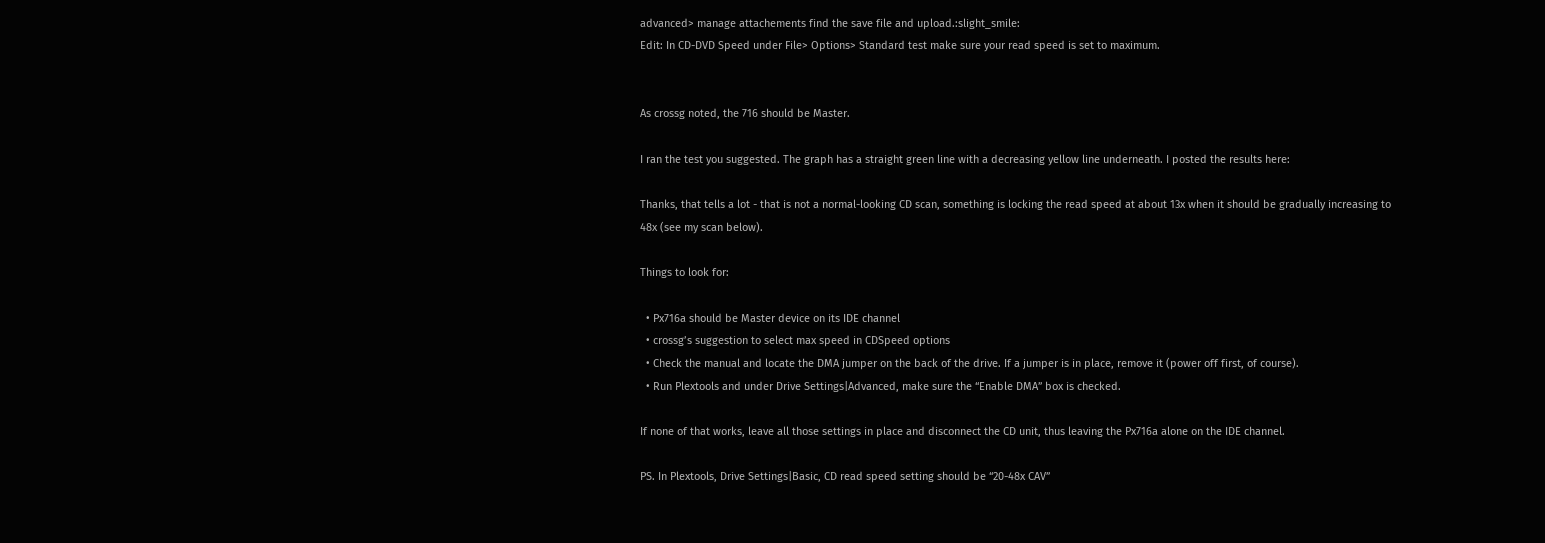advanced> manage attachements find the save file and upload.:slight_smile:
Edit: In CD-DVD Speed under File> Options> Standard test make sure your read speed is set to maximum.


As crossg noted, the 716 should be Master.

I ran the test you suggested. The graph has a straight green line with a decreasing yellow line underneath. I posted the results here:

Thanks, that tells a lot - that is not a normal-looking CD scan, something is locking the read speed at about 13x when it should be gradually increasing to 48x (see my scan below).

Things to look for:

  • Px716a should be Master device on its IDE channel
  • crossg’s suggestion to select max speed in CDSpeed options
  • Check the manual and locate the DMA jumper on the back of the drive. If a jumper is in place, remove it (power off first, of course).
  • Run Plextools and under Drive Settings|Advanced, make sure the “Enable DMA” box is checked.

If none of that works, leave all those settings in place and disconnect the CD unit, thus leaving the Px716a alone on the IDE channel.

PS. In Plextools, Drive Settings|Basic, CD read speed setting should be “20-48x CAV”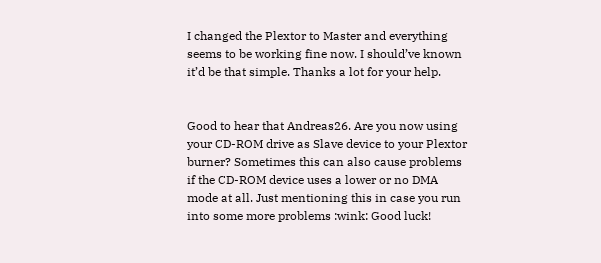I changed the Plextor to Master and everything seems to be working fine now. I should’ve known it’d be that simple. Thanks a lot for your help.


Good to hear that Andreas26. Are you now using your CD-ROM drive as Slave device to your Plextor burner? Sometimes this can also cause problems if the CD-ROM device uses a lower or no DMA mode at all. Just mentioning this in case you run into some more problems :wink: Good luck!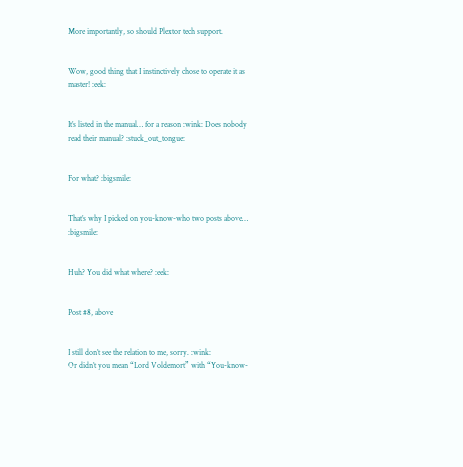More importantly, so should Plextor tech support.


Wow, good thing that I instinctively chose to operate it as master! :eek:


It’s listed in the manual… for a reason :wink: Does nobody read their manual? :stuck_out_tongue:


For what? :bigsmile:


That’s why I picked on you-know-who two posts above… :bigsmile:


Huh? You did what where? :eek:


Post #8, above


I still don’t see the relation to me, sorry. :wink:
Or didn’t you mean “Lord Voldemort” with “You-know-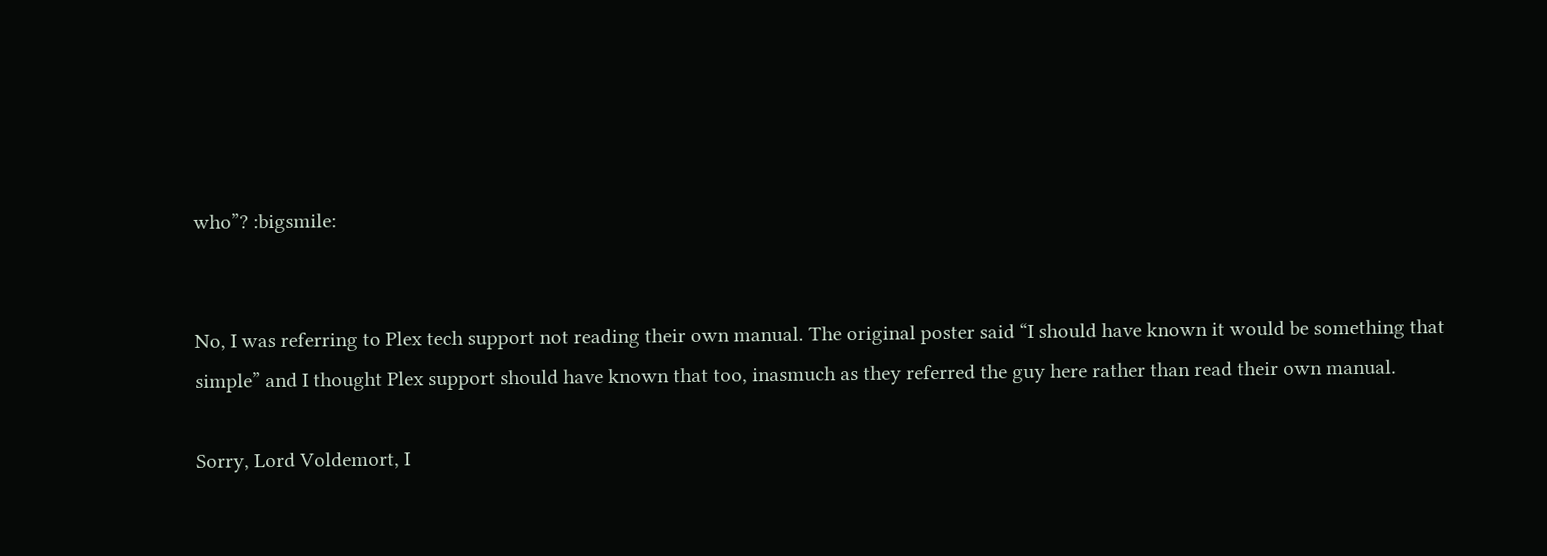who”? :bigsmile:


No, I was referring to Plex tech support not reading their own manual. The original poster said “I should have known it would be something that simple” and I thought Plex support should have known that too, inasmuch as they referred the guy here rather than read their own manual.

Sorry, Lord Voldemort, I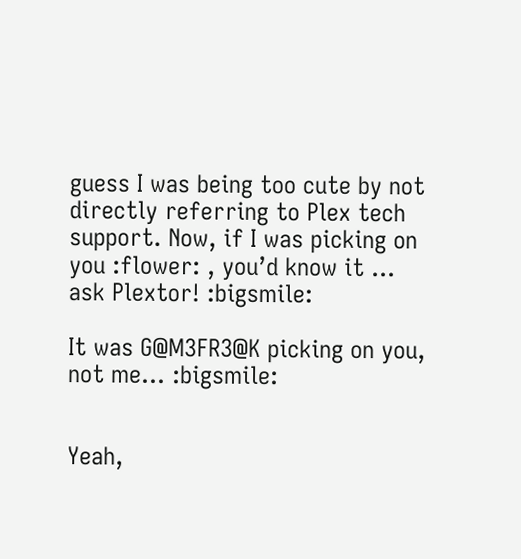guess I was being too cute by not directly referring to Plex tech support. Now, if I was picking on you :flower: , you’d know it … ask Plextor! :bigsmile:

It was G@M3FR3@K picking on you, not me… :bigsmile:


Yeah,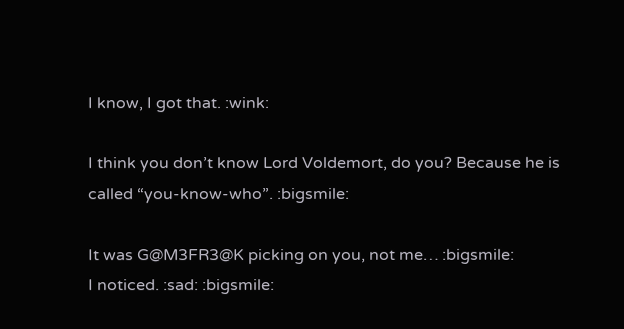I know, I got that. :wink:

I think you don’t know Lord Voldemort, do you? Because he is called “you-know-who”. :bigsmile:

It was G@M3FR3@K picking on you, not me… :bigsmile:
I noticed. :sad: :bigsmile: